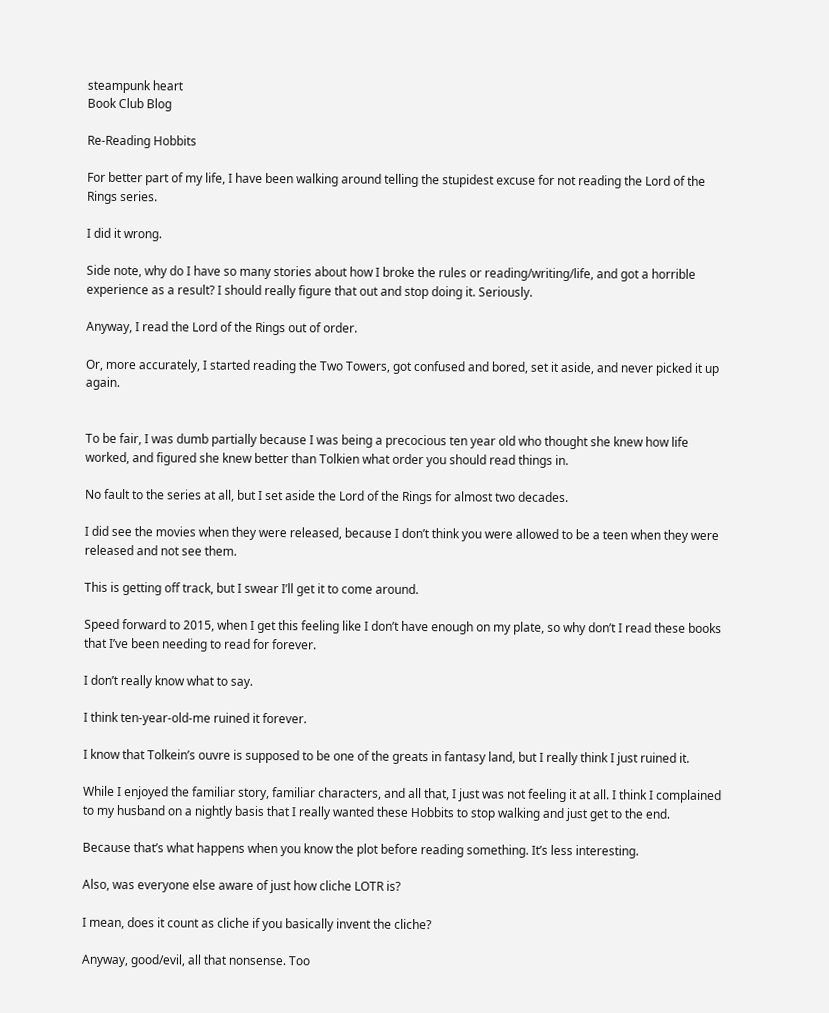steampunk heart
Book Club Blog

Re-Reading Hobbits

For better part of my life, I have been walking around telling the stupidest excuse for not reading the Lord of the Rings series.

I did it wrong.

Side note, why do I have so many stories about how I broke the rules or reading/writing/life, and got a horrible experience as a result? I should really figure that out and stop doing it. Seriously.

Anyway, I read the Lord of the Rings out of order.

Or, more accurately, I started reading the Two Towers, got confused and bored, set it aside, and never picked it up again.


To be fair, I was dumb partially because I was being a precocious ten year old who thought she knew how life worked, and figured she knew better than Tolkien what order you should read things in.

No fault to the series at all, but I set aside the Lord of the Rings for almost two decades.

I did see the movies when they were released, because I don’t think you were allowed to be a teen when they were released and not see them.

This is getting off track, but I swear I’ll get it to come around.

Speed forward to 2015, when I get this feeling like I don’t have enough on my plate, so why don’t I read these books that I’ve been needing to read for forever.

I don’t really know what to say.

I think ten-year-old-me ruined it forever.

I know that Tolkein’s ouvre is supposed to be one of the greats in fantasy land, but I really think I just ruined it.

While I enjoyed the familiar story, familiar characters, and all that, I just was not feeling it at all. I think I complained to my husband on a nightly basis that I really wanted these Hobbits to stop walking and just get to the end.

Because that’s what happens when you know the plot before reading something. It’s less interesting.

Also, was everyone else aware of just how cliche LOTR is?

I mean, does it count as cliche if you basically invent the cliche?

Anyway, good/evil, all that nonsense. Too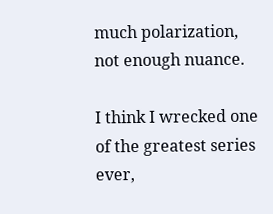much polarization, not enough nuance.

I think I wrecked one of the greatest series ever,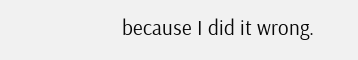because I did it wrong.